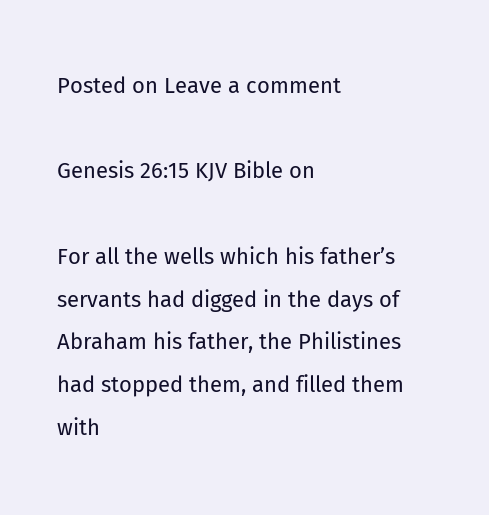Posted on Leave a comment

Genesis 26:15 KJV Bible on

For all the wells which his father’s servants had digged in the days of Abraham his father, the Philistines had stopped them, and filled them with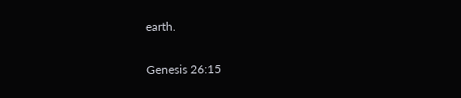earth.

Genesis 26:15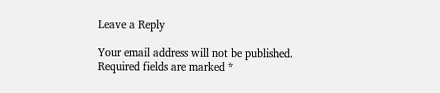Leave a Reply

Your email address will not be published. Required fields are marked *